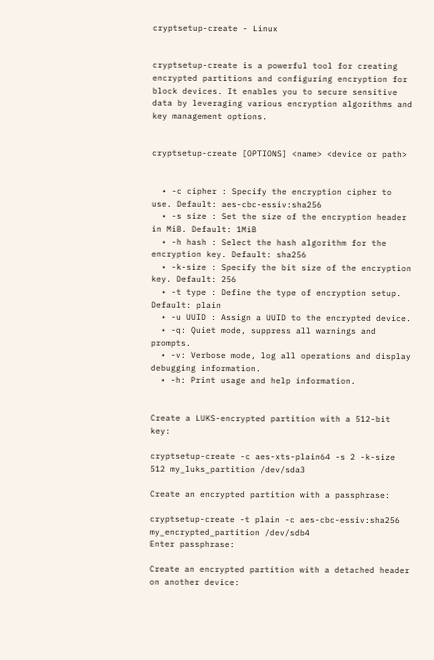cryptsetup-create - Linux


cryptsetup-create is a powerful tool for creating encrypted partitions and configuring encryption for block devices. It enables you to secure sensitive data by leveraging various encryption algorithms and key management options.


cryptsetup-create [OPTIONS] <name> <device or path>


  • -c cipher : Specify the encryption cipher to use. Default: aes-cbc-essiv:sha256
  • -s size : Set the size of the encryption header in MiB. Default: 1MiB
  • -h hash : Select the hash algorithm for the encryption key. Default: sha256
  • -k-size : Specify the bit size of the encryption key. Default: 256
  • -t type : Define the type of encryption setup. Default: plain
  • -u UUID : Assign a UUID to the encrypted device.
  • -q: Quiet mode, suppress all warnings and prompts.
  • -v: Verbose mode, log all operations and display debugging information.
  • -h: Print usage and help information.


Create a LUKS-encrypted partition with a 512-bit key:

cryptsetup-create -c aes-xts-plain64 -s 2 -k-size 512 my_luks_partition /dev/sda3

Create an encrypted partition with a passphrase:

cryptsetup-create -t plain -c aes-cbc-essiv:sha256 my_encrypted_partition /dev/sdb4
Enter passphrase:

Create an encrypted partition with a detached header on another device: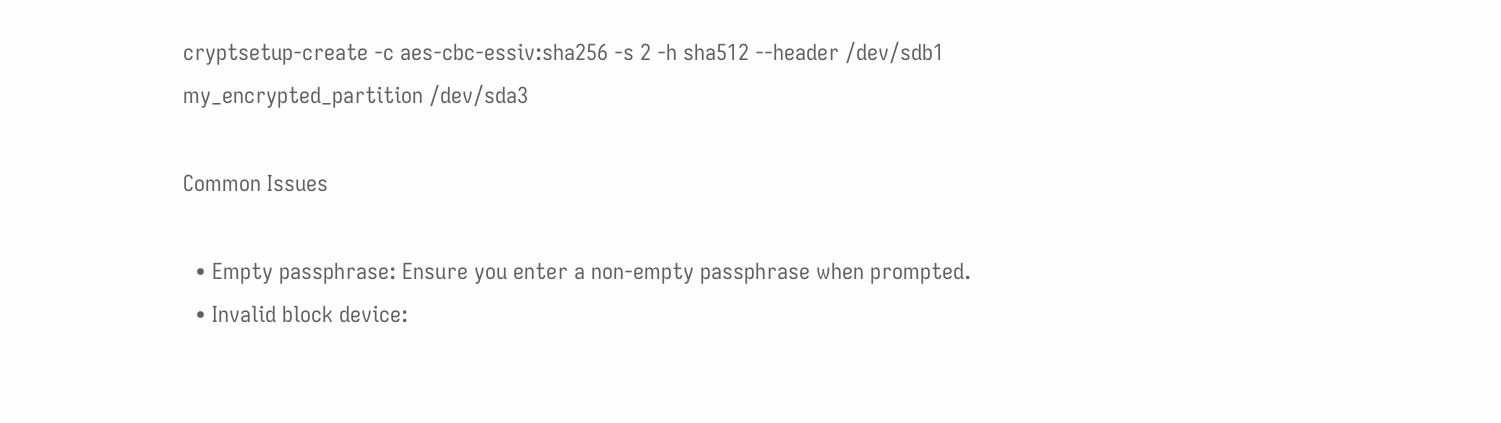cryptsetup-create -c aes-cbc-essiv:sha256 -s 2 -h sha512 --header /dev/sdb1 my_encrypted_partition /dev/sda3

Common Issues

  • Empty passphrase: Ensure you enter a non-empty passphrase when prompted.
  • Invalid block device: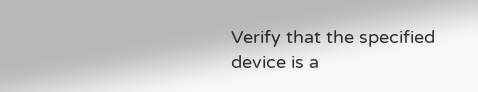Verify that the specified device is a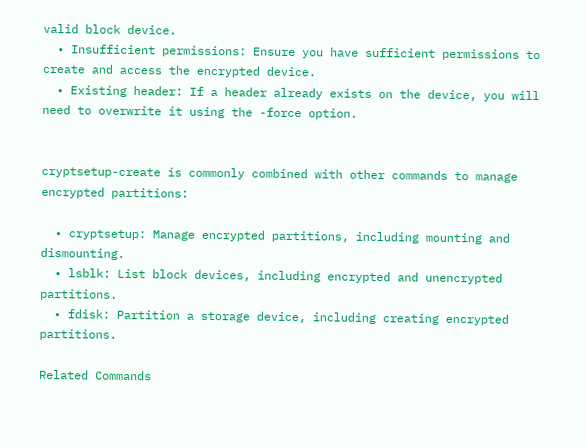valid block device.
  • Insufficient permissions: Ensure you have sufficient permissions to create and access the encrypted device.
  • Existing header: If a header already exists on the device, you will need to overwrite it using the -force option.


cryptsetup-create is commonly combined with other commands to manage encrypted partitions:

  • cryptsetup: Manage encrypted partitions, including mounting and dismounting.
  • lsblk: List block devices, including encrypted and unencrypted partitions.
  • fdisk: Partition a storage device, including creating encrypted partitions.

Related Commands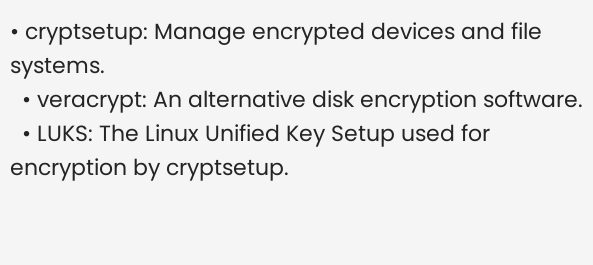• cryptsetup: Manage encrypted devices and file systems.
  • veracrypt: An alternative disk encryption software.
  • LUKS: The Linux Unified Key Setup used for encryption by cryptsetup.